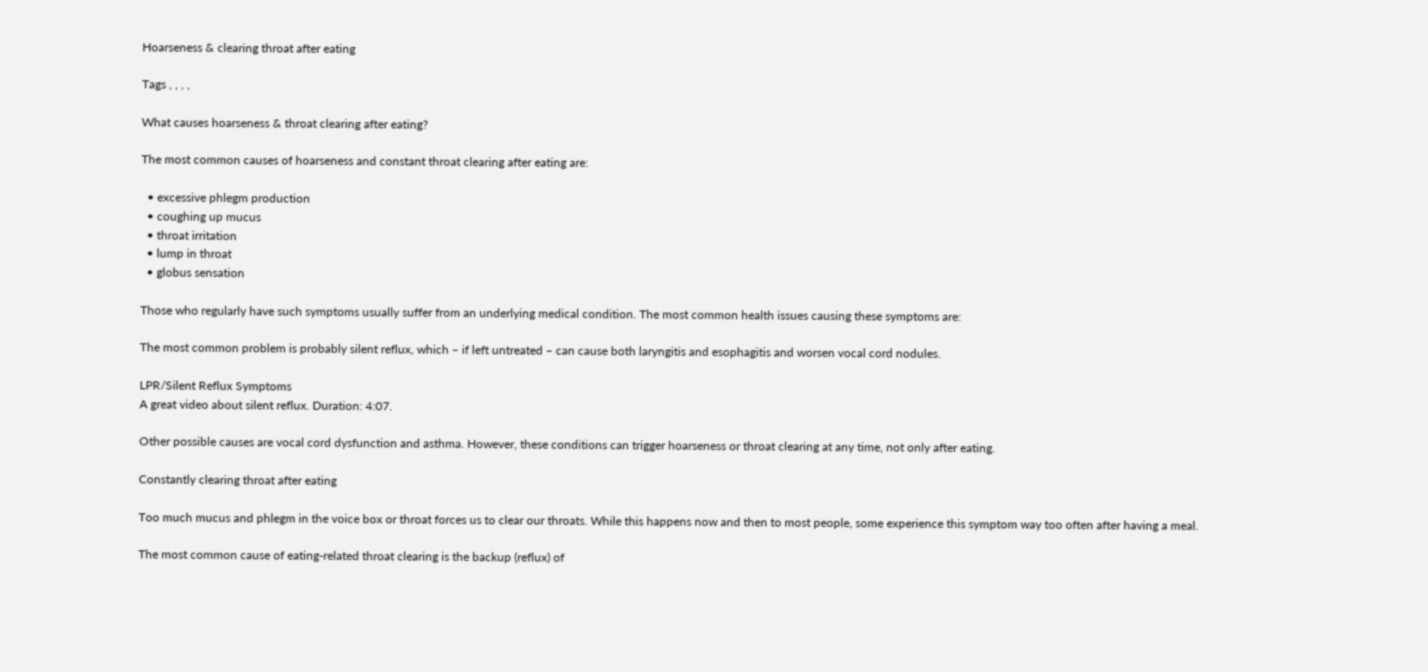Hoarseness & clearing throat after eating

Tags , , , ,

What causes hoarseness & throat clearing after eating?

The most common causes of hoarseness and constant throat clearing after eating are:

  • excessive phlegm production
  • coughing up mucus
  • throat irritation
  • lump in throat
  • globus sensation

Those who regularly have such symptoms usually suffer from an underlying medical condition. The most common health issues causing these symptoms are:

The most common problem is probably silent reflux, which – if left untreated – can cause both laryngitis and esophagitis and worsen vocal cord nodules.

LPR/Silent Reflux Symptoms
A great video about silent reflux. Duration: 4:07.

Other possible causes are vocal cord dysfunction and asthma. However, these conditions can trigger hoarseness or throat clearing at any time, not only after eating.

Constantly clearing throat after eating

Too much mucus and phlegm in the voice box or throat forces us to clear our throats. While this happens now and then to most people, some experience this symptom way too often after having a meal.

The most common cause of eating-related throat clearing is the backup (reflux) of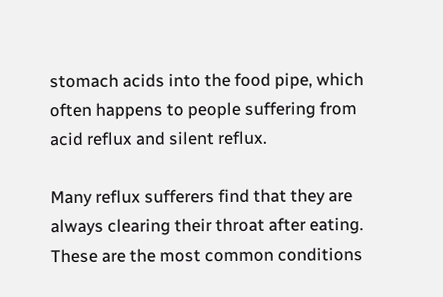stomach acids into the food pipe, which often happens to people suffering from acid reflux and silent reflux.

Many reflux sufferers find that they are always clearing their throat after eating. These are the most common conditions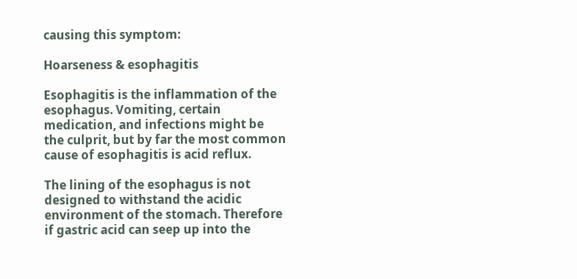causing this symptom:

Hoarseness & esophagitis

Esophagitis is the inflammation of the esophagus. Vomiting, certain medication, and infections might be the culprit, but by far the most common cause of esophagitis is acid reflux.

The lining of the esophagus is not designed to withstand the acidic environment of the stomach. Therefore if gastric acid can seep up into the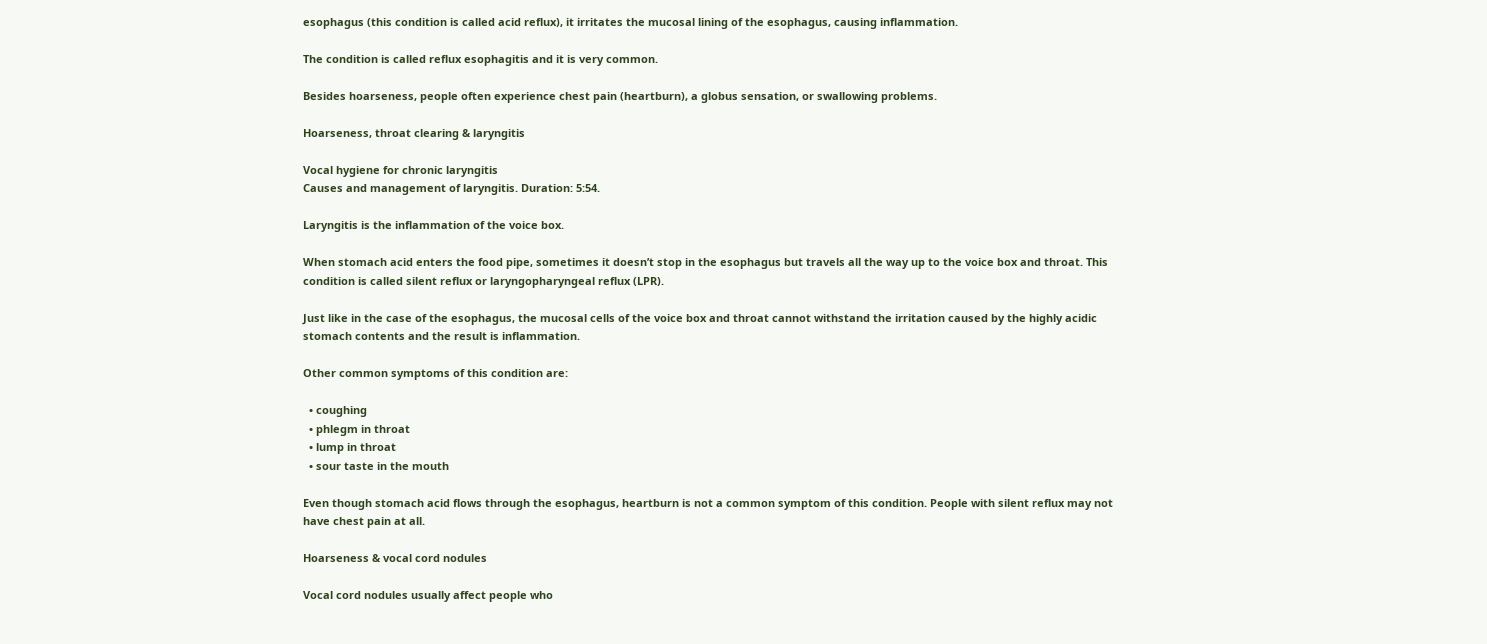esophagus (this condition is called acid reflux), it irritates the mucosal lining of the esophagus, causing inflammation.

The condition is called reflux esophagitis and it is very common.

Besides hoarseness, people often experience chest pain (heartburn), a globus sensation, or swallowing problems.

Hoarseness, throat clearing & laryngitis

Vocal hygiene for chronic laryngitis
Causes and management of laryngitis. Duration: 5:54.

Laryngitis is the inflammation of the voice box.

When stomach acid enters the food pipe, sometimes it doesn’t stop in the esophagus but travels all the way up to the voice box and throat. This condition is called silent reflux or laryngopharyngeal reflux (LPR).

Just like in the case of the esophagus, the mucosal cells of the voice box and throat cannot withstand the irritation caused by the highly acidic stomach contents and the result is inflammation.

Other common symptoms of this condition are:

  • coughing
  • phlegm in throat
  • lump in throat
  • sour taste in the mouth

Even though stomach acid flows through the esophagus, heartburn is not a common symptom of this condition. People with silent reflux may not have chest pain at all.

Hoarseness & vocal cord nodules

Vocal cord nodules usually affect people who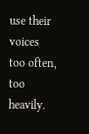use their voices too often, too heavily.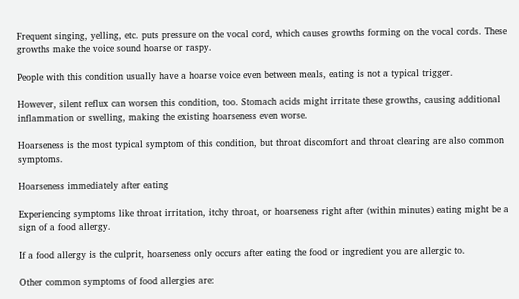Frequent singing, yelling, etc. puts pressure on the vocal cord, which causes growths forming on the vocal cords. These growths make the voice sound hoarse or raspy.

People with this condition usually have a hoarse voice even between meals, eating is not a typical trigger.

However, silent reflux can worsen this condition, too. Stomach acids might irritate these growths, causing additional inflammation or swelling, making the existing hoarseness even worse.

Hoarseness is the most typical symptom of this condition, but throat discomfort and throat clearing are also common symptoms.

Hoarseness immediately after eating

Experiencing symptoms like throat irritation, itchy throat, or hoarseness right after (within minutes) eating might be a sign of a food allergy.

If a food allergy is the culprit, hoarseness only occurs after eating the food or ingredient you are allergic to.

Other common symptoms of food allergies are: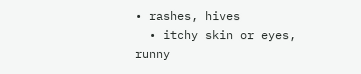• rashes, hives
  • itchy skin or eyes, runny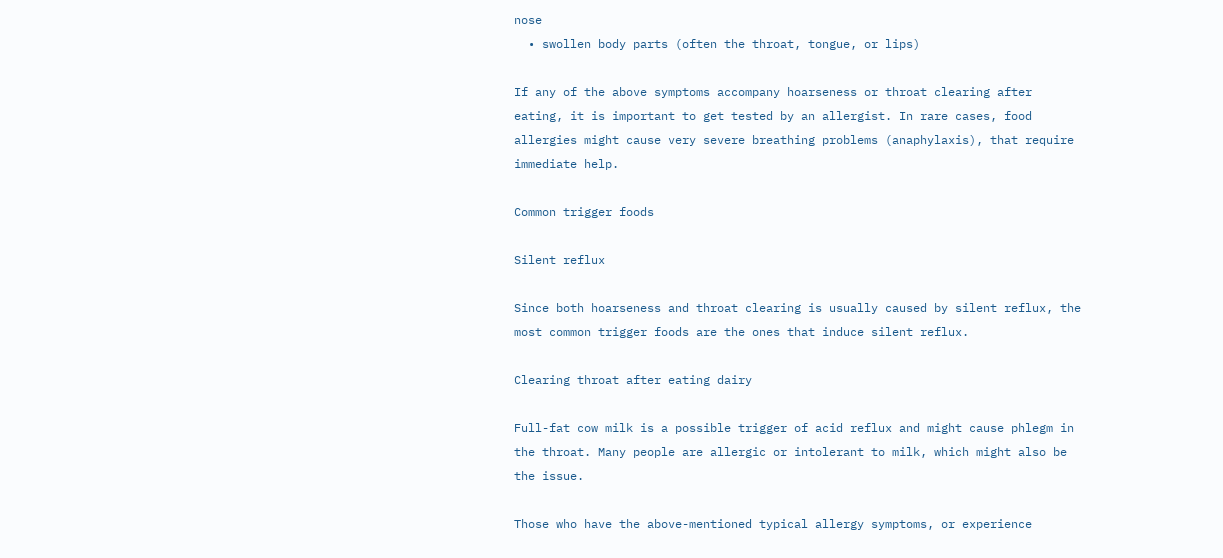nose
  • swollen body parts (often the throat, tongue, or lips)

If any of the above symptoms accompany hoarseness or throat clearing after eating, it is important to get tested by an allergist. In rare cases, food allergies might cause very severe breathing problems (anaphylaxis), that require immediate help.

Common trigger foods

Silent reflux

Since both hoarseness and throat clearing is usually caused by silent reflux, the most common trigger foods are the ones that induce silent reflux.

Clearing throat after eating dairy

Full-fat cow milk is a possible trigger of acid reflux and might cause phlegm in the throat. Many people are allergic or intolerant to milk, which might also be the issue.

Those who have the above-mentioned typical allergy symptoms, or experience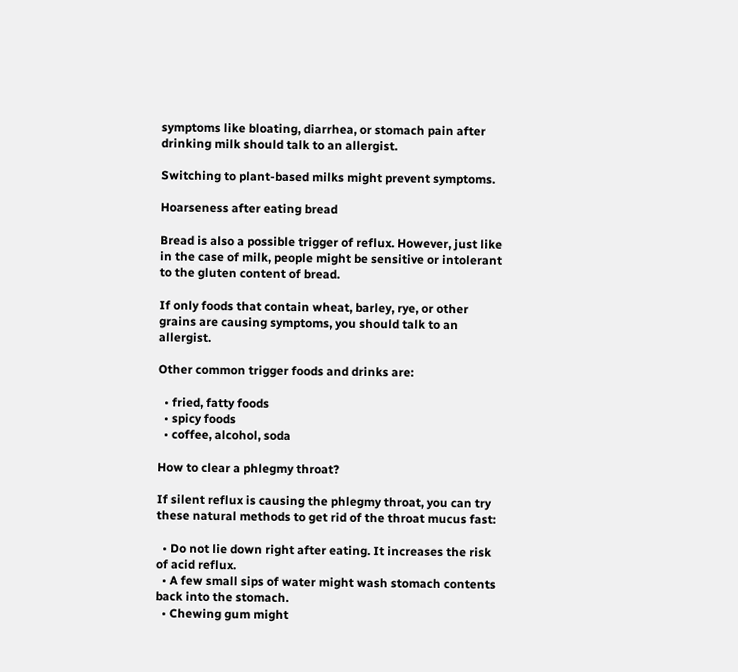symptoms like bloating, diarrhea, or stomach pain after drinking milk should talk to an allergist.

Switching to plant-based milks might prevent symptoms.

Hoarseness after eating bread

Bread is also a possible trigger of reflux. However, just like in the case of milk, people might be sensitive or intolerant to the gluten content of bread.

If only foods that contain wheat, barley, rye, or other grains are causing symptoms, you should talk to an allergist.

Other common trigger foods and drinks are:

  • fried, fatty foods
  • spicy foods
  • coffee, alcohol, soda

How to clear a phlegmy throat?

If silent reflux is causing the phlegmy throat, you can try these natural methods to get rid of the throat mucus fast:

  • Do not lie down right after eating. It increases the risk of acid reflux.
  • A few small sips of water might wash stomach contents back into the stomach.
  • Chewing gum might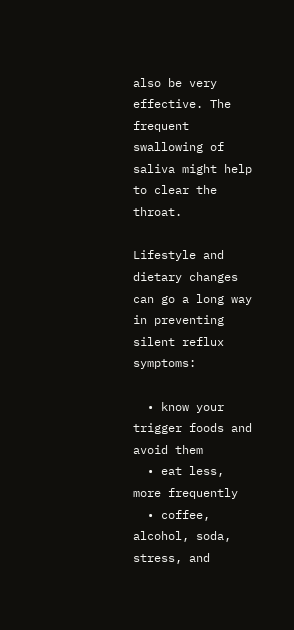also be very effective. The frequent swallowing of saliva might help to clear the throat.

Lifestyle and dietary changes can go a long way in preventing silent reflux symptoms:

  • know your trigger foods and avoid them
  • eat less, more frequently
  • coffee, alcohol, soda, stress, and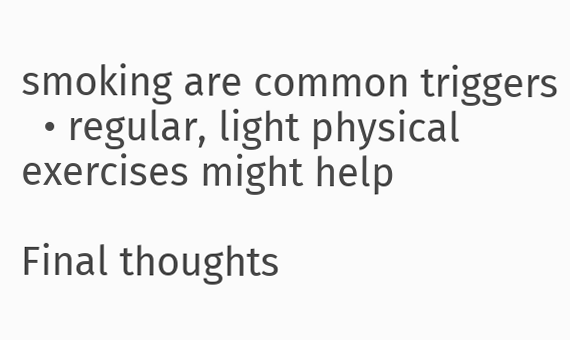smoking are common triggers
  • regular, light physical exercises might help

Final thoughts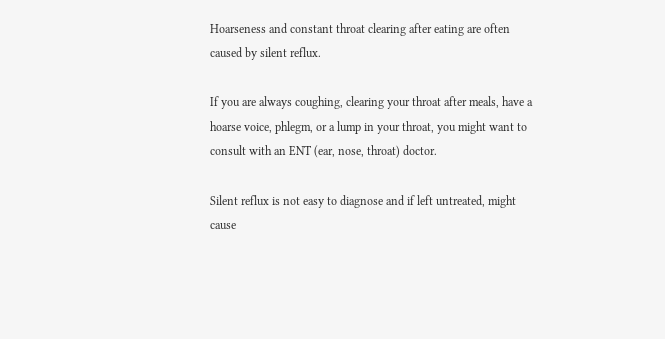Hoarseness and constant throat clearing after eating are often caused by silent reflux.

If you are always coughing, clearing your throat after meals, have a hoarse voice, phlegm, or a lump in your throat, you might want to consult with an ENT (ear, nose, throat) doctor.

Silent reflux is not easy to diagnose and if left untreated, might cause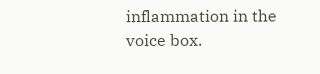inflammation in the voice box.